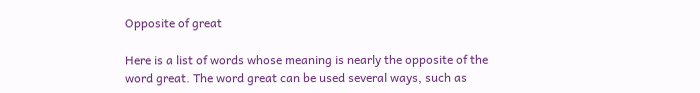Opposite of great

Here is a list of words whose meaning is nearly the opposite of the word great. The word great can be used several ways, such as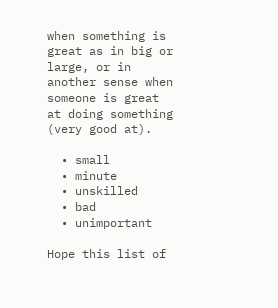when something is great as in big or large, or in another sense when someone is great at doing something (very good at).

  • small
  • minute
  • unskilled
  • bad
  • unimportant

Hope this list of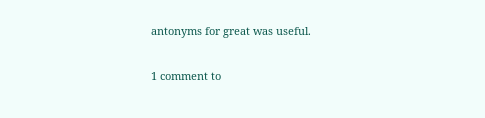antonyms for great was useful.

1 comment to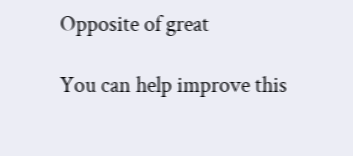Opposite of great

You can help improve this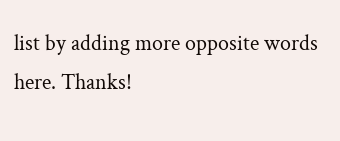list by adding more opposite words here. Thanks!